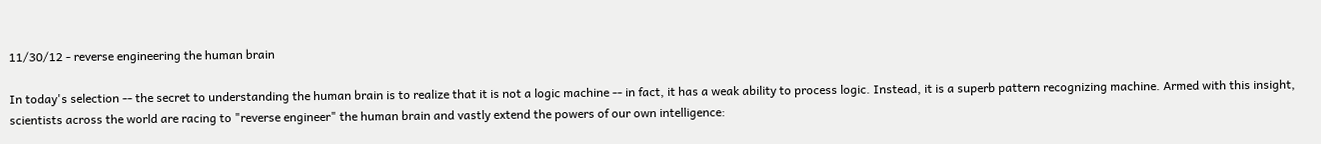11/30/12 - reverse engineering the human brain

In today's selection -- the secret to understanding the human brain is to realize that it is not a logic machine -- in fact, it has a weak ability to process logic. Instead, it is a superb pattern recognizing machine. Armed with this insight, scientists across the world are racing to "reverse engineer" the human brain and vastly extend the powers of our own intelligence: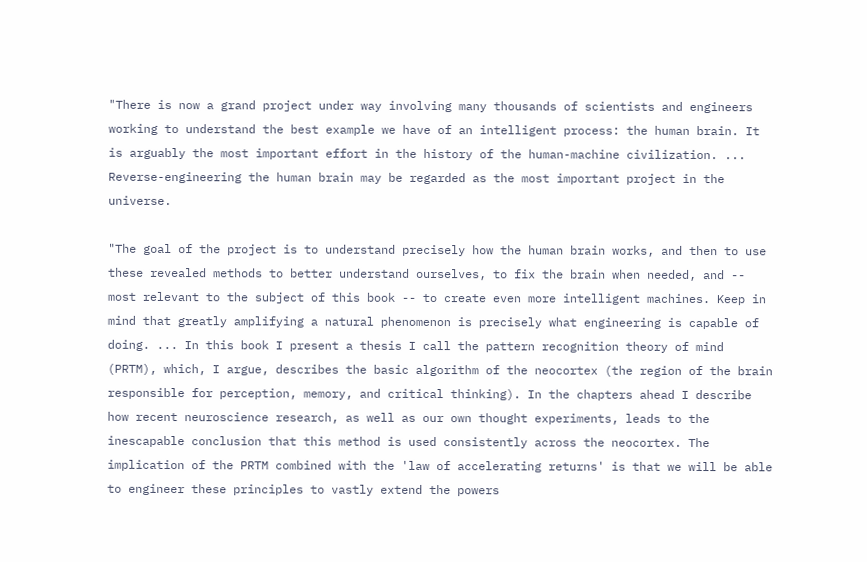"There is now a grand project under way involving many thousands of scientists and engineers working to understand the best example we have of an intelligent process: the human brain. It is arguably the most important effort in the history of the human-machine civilization. ... Reverse-engineering the human brain may be regarded as the most important project in the universe.

"The goal of the project is to understand precisely how the human brain works, and then to use these revealed methods to better understand ourselves, to fix the brain when needed, and -- most relevant to the subject of this book -- to create even more intelligent machines. Keep in mind that greatly amplifying a natural phenomenon is precisely what engineering is capable of doing. ... In this book I present a thesis I call the pattern recognition theory of mind (PRTM), which, I argue, describes the basic algorithm of the neocortex (the region of the brain responsible for perception, memory, and critical thinking). In the chapters ahead I describe how recent neuroscience research, as well as our own thought experiments, leads to the inescapable conclusion that this method is used consistently across the neocortex. The implication of the PRTM combined with the 'law of accelerating returns' is that we will be able to engineer these principles to vastly extend the powers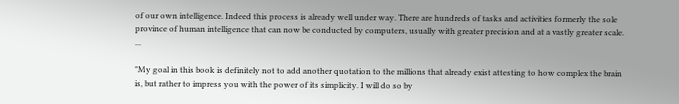of our own intelligence. Indeed this process is already well under way. There are hundreds of tasks and activities formerly the sole province of human intelligence that can now be conducted by computers, usually with greater precision and at a vastly greater scale. ...

"My goal in this book is definitely not to add another quotation to the millions that already exist attesting to how complex the brain is, but rather to impress you with the power of its simplicity. I will do so by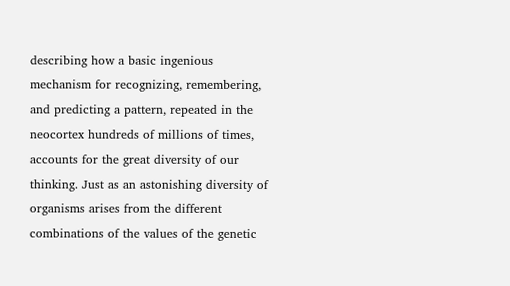describing how a basic ingenious mechanism for recognizing, remembering, and predicting a pattern, repeated in the neocortex hundreds of millions of times, accounts for the great diversity of our thinking. Just as an astonishing diversity of organisms arises from the different combinations of the values of the genetic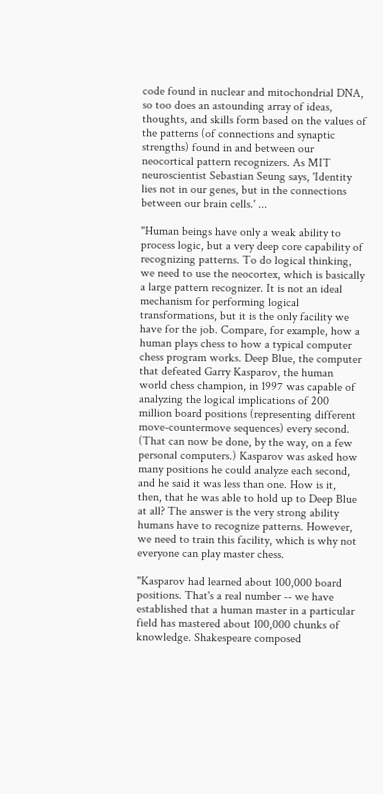code found in nuclear and mitochondrial DNA, so too does an astounding array of ideas, thoughts, and skills form based on the values of the patterns (of connections and synaptic strengths) found in and between our neocortical pattern recognizers. As MIT neuroscientist Sebastian Seung says, 'Identity lies not in our genes, but in the connections between our brain cells.' ...

"Human beings have only a weak ability to process logic, but a very deep core capability of recognizing patterns. To do logical thinking, we need to use the neocortex, which is basically a large pattern recognizer. It is not an ideal mechanism for performing logical transformations, but it is the only facility we have for the job. Compare, for example, how a human plays chess to how a typical computer chess program works. Deep Blue, the computer that defeated Garry Kasparov, the human world chess champion, in 1997 was capable of analyzing the logical implications of 200 million board positions (representing different move-countermove sequences) every second. (That can now be done, by the way, on a few personal computers.) Kasparov was asked how many positions he could analyze each second, and he said it was less than one. How is it, then, that he was able to hold up to Deep Blue at all? The answer is the very strong ability humans have to recognize patterns. However, we need to train this facility, which is why not everyone can play master chess.

"Kasparov had learned about 100,000 board positions. That's a real number -- we have established that a human master in a particular field has mastered about 100,000 chunks of knowledge. Shakespeare composed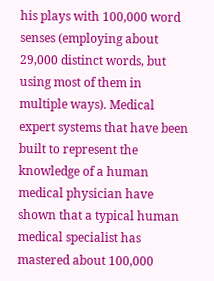his plays with 100,000 word senses (employing about 29,000 distinct words, but using most of them in multiple ways). Medical expert systems that have been built to represent the knowledge of a human medical physician have shown that a typical human medical specialist has mastered about 100,000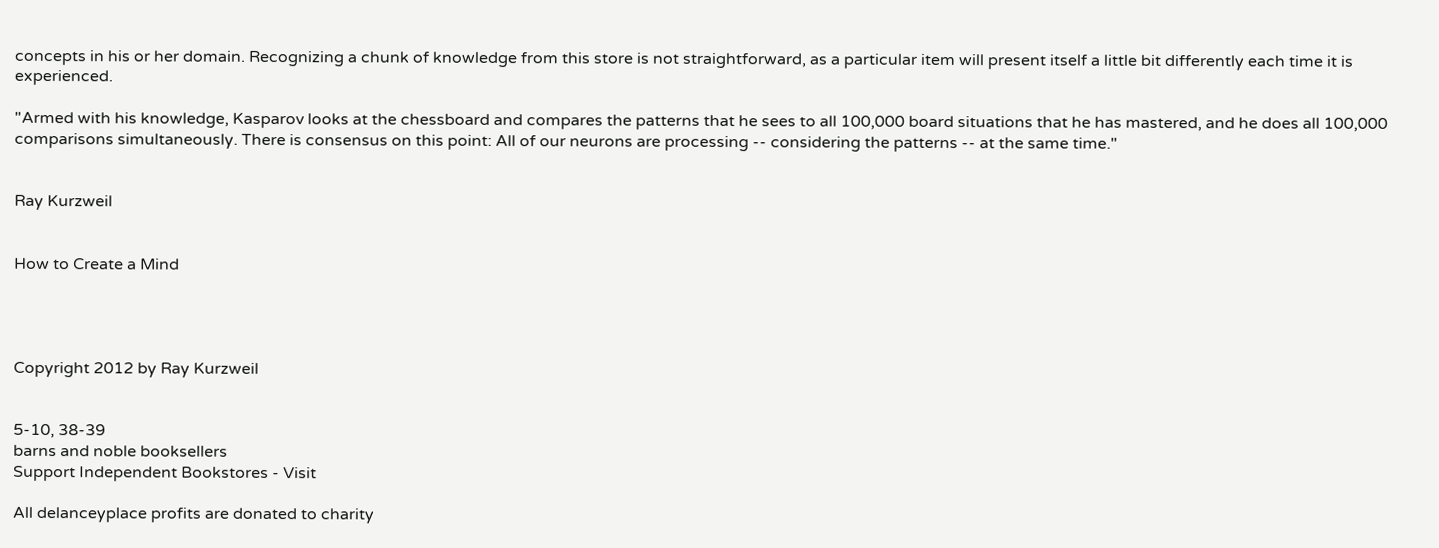concepts in his or her domain. Recognizing a chunk of knowledge from this store is not straightforward, as a particular item will present itself a little bit differently each time it is experienced.

"Armed with his knowledge, Kasparov looks at the chessboard and compares the patterns that he sees to all 100,000 board situations that he has mastered, and he does all 100,000 comparisons simultaneously. There is consensus on this point: All of our neurons are processing -- considering the patterns -- at the same time."


Ray Kurzweil


How to Create a Mind




Copyright 2012 by Ray Kurzweil


5-10, 38-39
barns and noble booksellers
Support Independent Bookstores - Visit

All delanceyplace profits are donated to charity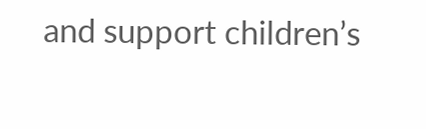and support children’s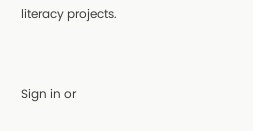literacy projects.


Sign in or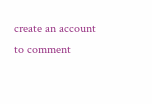create an account to comment